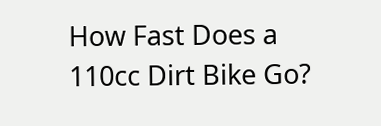How Fast Does a 110cc Dirt Bike Go?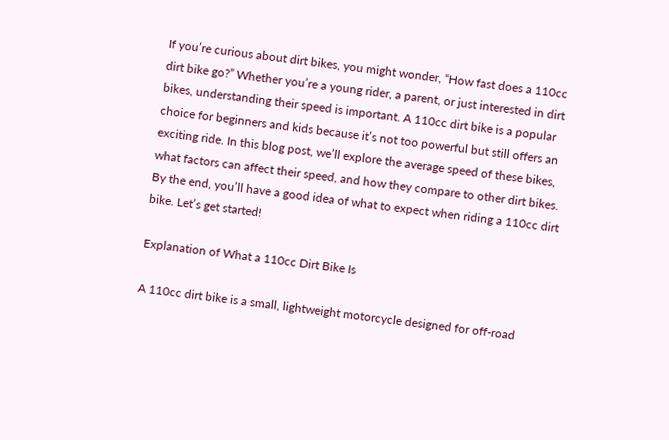If you’re curious about dirt bikes, you might wonder, “How fast does a 110cc dirt bike go?” Whether you’re a young rider, a parent, or just interested in dirt bikes, understanding their speed is important. A 110cc dirt bike is a popular choice for beginners and kids because it’s not too powerful but still offers an exciting ride. In this blog post, we’ll explore the average speed of these bikes, what factors can affect their speed, and how they compare to other dirt bikes. By the end, you’ll have a good idea of what to expect when riding a 110cc dirt bike. Let’s get started!

Explanation of What a 110cc Dirt Bike Is

A 110cc dirt bike is a small, lightweight motorcycle designed for off-road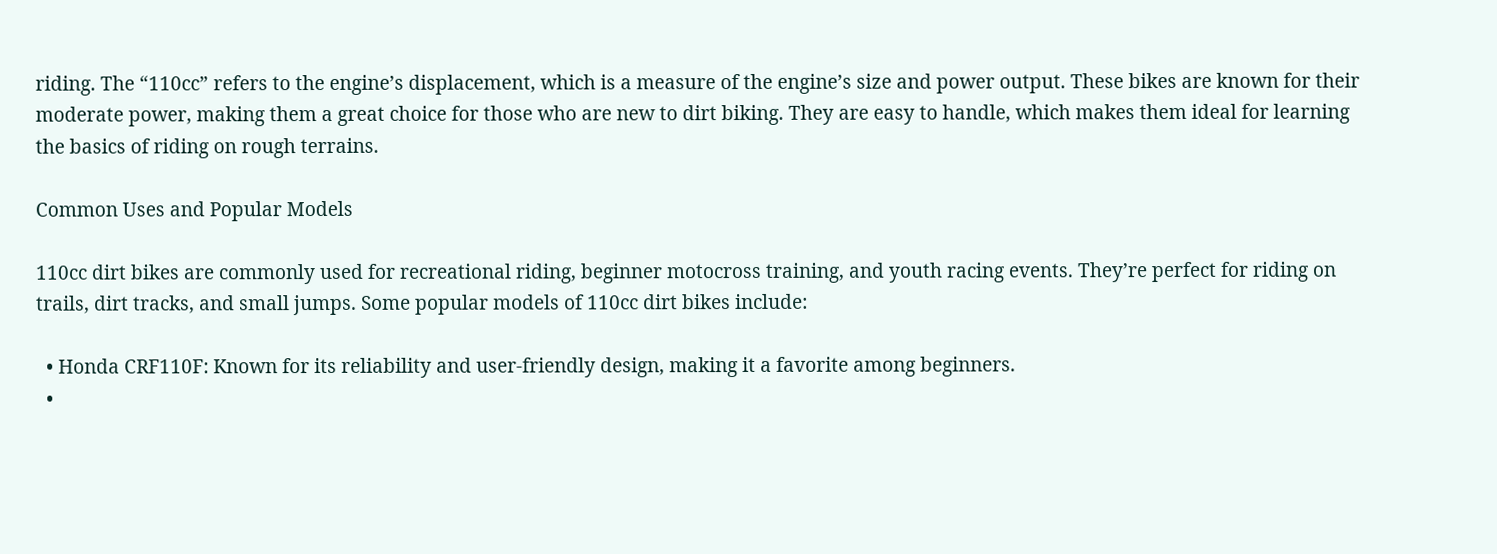riding. The “110cc” refers to the engine’s displacement, which is a measure of the engine’s size and power output. These bikes are known for their moderate power, making them a great choice for those who are new to dirt biking. They are easy to handle, which makes them ideal for learning the basics of riding on rough terrains.

Common Uses and Popular Models

110cc dirt bikes are commonly used for recreational riding, beginner motocross training, and youth racing events. They’re perfect for riding on trails, dirt tracks, and small jumps. Some popular models of 110cc dirt bikes include:

  • Honda CRF110F: Known for its reliability and user-friendly design, making it a favorite among beginners.
  •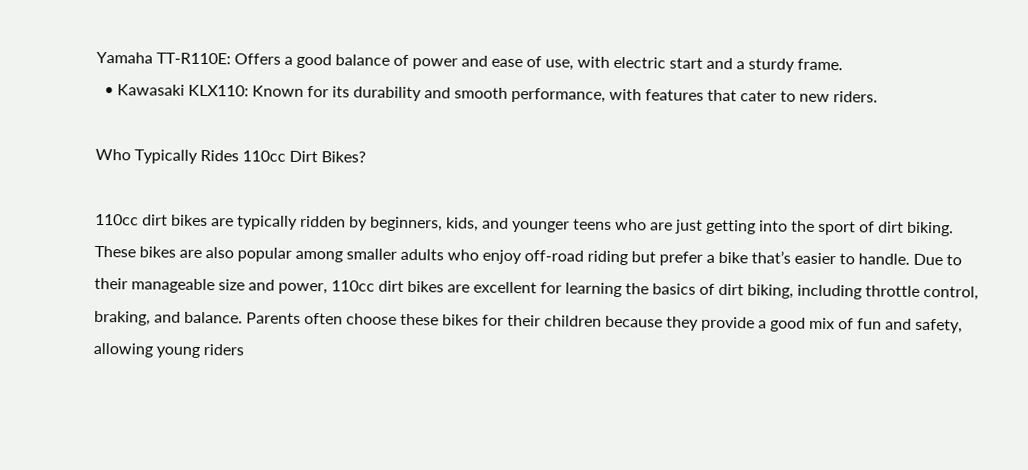Yamaha TT-R110E: Offers a good balance of power and ease of use, with electric start and a sturdy frame.
  • Kawasaki KLX110: Known for its durability and smooth performance, with features that cater to new riders.

Who Typically Rides 110cc Dirt Bikes?

110cc dirt bikes are typically ridden by beginners, kids, and younger teens who are just getting into the sport of dirt biking. These bikes are also popular among smaller adults who enjoy off-road riding but prefer a bike that’s easier to handle. Due to their manageable size and power, 110cc dirt bikes are excellent for learning the basics of dirt biking, including throttle control, braking, and balance. Parents often choose these bikes for their children because they provide a good mix of fun and safety, allowing young riders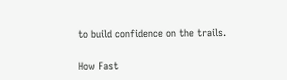to build confidence on the trails.

How Fast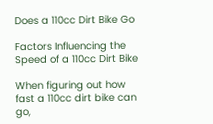Does a 110cc Dirt Bike Go

Factors Influencing the Speed of a 110cc Dirt Bike

When figuring out how fast a 110cc dirt bike can go,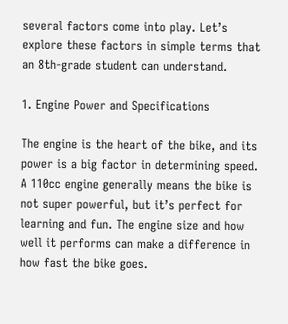several factors come into play. Let’s explore these factors in simple terms that an 8th-grade student can understand.

1. Engine Power and Specifications

The engine is the heart of the bike, and its power is a big factor in determining speed. A 110cc engine generally means the bike is not super powerful, but it’s perfect for learning and fun. The engine size and how well it performs can make a difference in how fast the bike goes.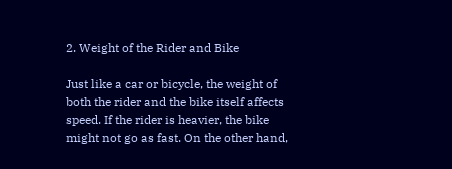2. Weight of the Rider and Bike

Just like a car or bicycle, the weight of both the rider and the bike itself affects speed. If the rider is heavier, the bike might not go as fast. On the other hand,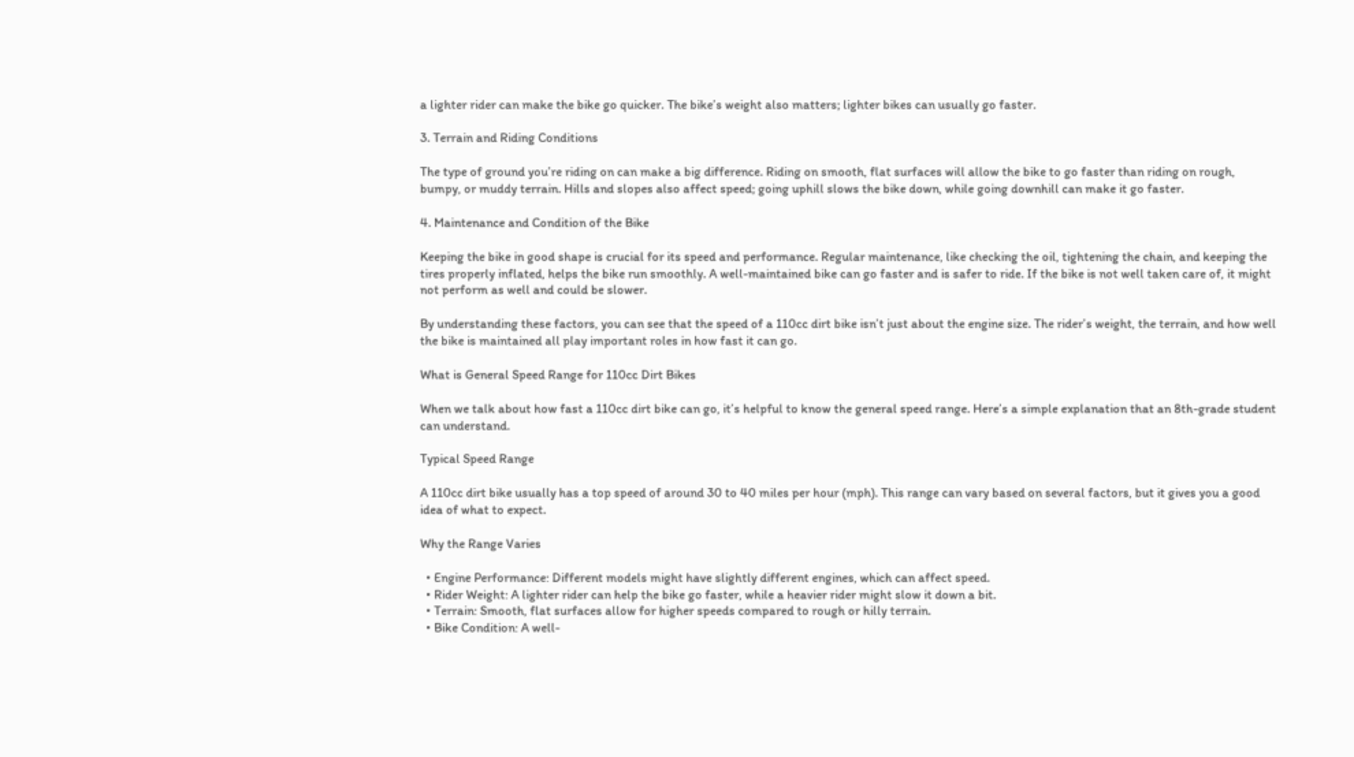a lighter rider can make the bike go quicker. The bike’s weight also matters; lighter bikes can usually go faster.

3. Terrain and Riding Conditions

The type of ground you’re riding on can make a big difference. Riding on smooth, flat surfaces will allow the bike to go faster than riding on rough, bumpy, or muddy terrain. Hills and slopes also affect speed; going uphill slows the bike down, while going downhill can make it go faster.

4. Maintenance and Condition of the Bike

Keeping the bike in good shape is crucial for its speed and performance. Regular maintenance, like checking the oil, tightening the chain, and keeping the tires properly inflated, helps the bike run smoothly. A well-maintained bike can go faster and is safer to ride. If the bike is not well taken care of, it might not perform as well and could be slower.

By understanding these factors, you can see that the speed of a 110cc dirt bike isn’t just about the engine size. The rider’s weight, the terrain, and how well the bike is maintained all play important roles in how fast it can go.

What is General Speed Range for 110cc Dirt Bikes

When we talk about how fast a 110cc dirt bike can go, it’s helpful to know the general speed range. Here’s a simple explanation that an 8th-grade student can understand.

Typical Speed Range

A 110cc dirt bike usually has a top speed of around 30 to 40 miles per hour (mph). This range can vary based on several factors, but it gives you a good idea of what to expect.

Why the Range Varies

  • Engine Performance: Different models might have slightly different engines, which can affect speed.
  • Rider Weight: A lighter rider can help the bike go faster, while a heavier rider might slow it down a bit.
  • Terrain: Smooth, flat surfaces allow for higher speeds compared to rough or hilly terrain.
  • Bike Condition: A well-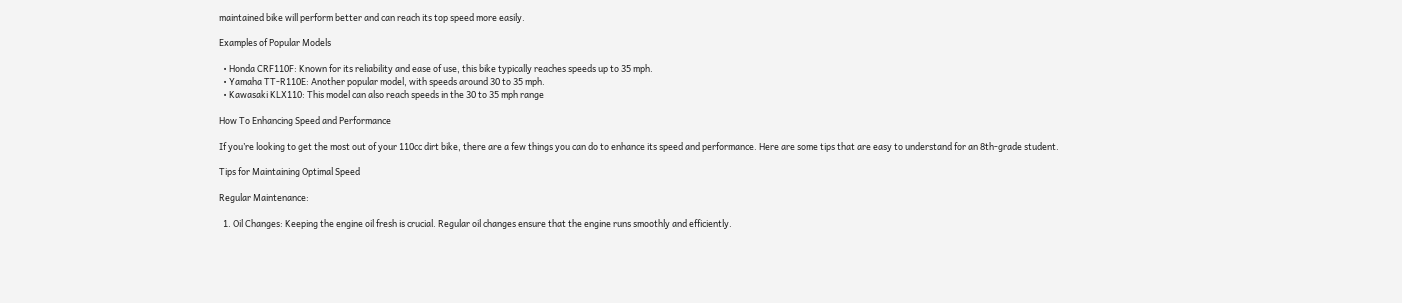maintained bike will perform better and can reach its top speed more easily.

Examples of Popular Models

  • Honda CRF110F: Known for its reliability and ease of use, this bike typically reaches speeds up to 35 mph.
  • Yamaha TT-R110E: Another popular model, with speeds around 30 to 35 mph.
  • Kawasaki KLX110: This model can also reach speeds in the 30 to 35 mph range

How To Enhancing Speed and Performance

If you’re looking to get the most out of your 110cc dirt bike, there are a few things you can do to enhance its speed and performance. Here are some tips that are easy to understand for an 8th-grade student.

Tips for Maintaining Optimal Speed

Regular Maintenance:

  1. Oil Changes: Keeping the engine oil fresh is crucial. Regular oil changes ensure that the engine runs smoothly and efficiently.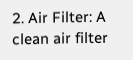2. Air Filter: A clean air filter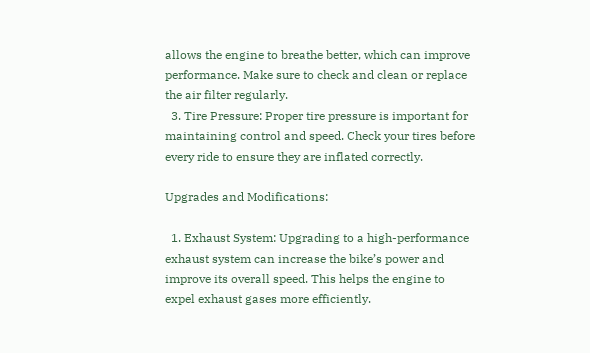allows the engine to breathe better, which can improve performance. Make sure to check and clean or replace the air filter regularly.
  3. Tire Pressure: Proper tire pressure is important for maintaining control and speed. Check your tires before every ride to ensure they are inflated correctly.

Upgrades and Modifications:

  1. Exhaust System: Upgrading to a high-performance exhaust system can increase the bike’s power and improve its overall speed. This helps the engine to expel exhaust gases more efficiently.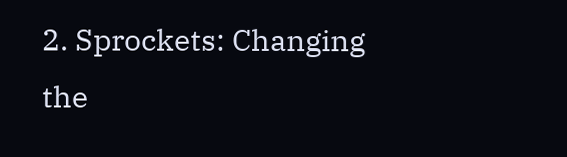2. Sprockets: Changing the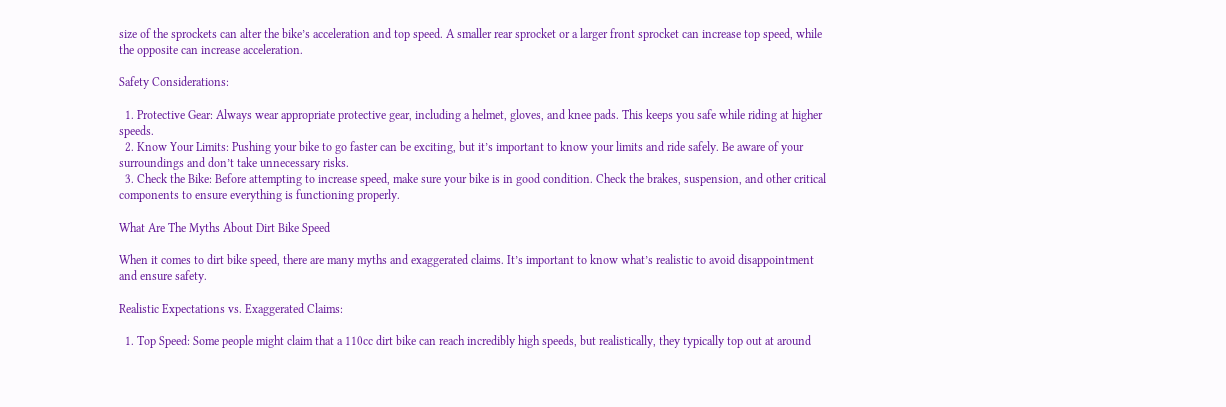size of the sprockets can alter the bike’s acceleration and top speed. A smaller rear sprocket or a larger front sprocket can increase top speed, while the opposite can increase acceleration.

Safety Considerations:

  1. Protective Gear: Always wear appropriate protective gear, including a helmet, gloves, and knee pads. This keeps you safe while riding at higher speeds.
  2. Know Your Limits: Pushing your bike to go faster can be exciting, but it’s important to know your limits and ride safely. Be aware of your surroundings and don’t take unnecessary risks.
  3. Check the Bike: Before attempting to increase speed, make sure your bike is in good condition. Check the brakes, suspension, and other critical components to ensure everything is functioning properly.

What Are The Myths About Dirt Bike Speed

When it comes to dirt bike speed, there are many myths and exaggerated claims. It’s important to know what’s realistic to avoid disappointment and ensure safety.

Realistic Expectations vs. Exaggerated Claims:

  1. Top Speed: Some people might claim that a 110cc dirt bike can reach incredibly high speeds, but realistically, they typically top out at around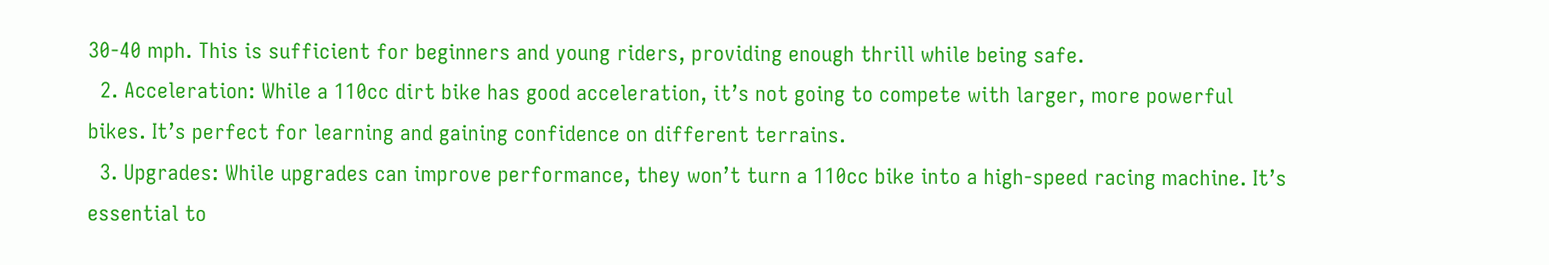30-40 mph. This is sufficient for beginners and young riders, providing enough thrill while being safe.
  2. Acceleration: While a 110cc dirt bike has good acceleration, it’s not going to compete with larger, more powerful bikes. It’s perfect for learning and gaining confidence on different terrains.
  3. Upgrades: While upgrades can improve performance, they won’t turn a 110cc bike into a high-speed racing machine. It’s essential to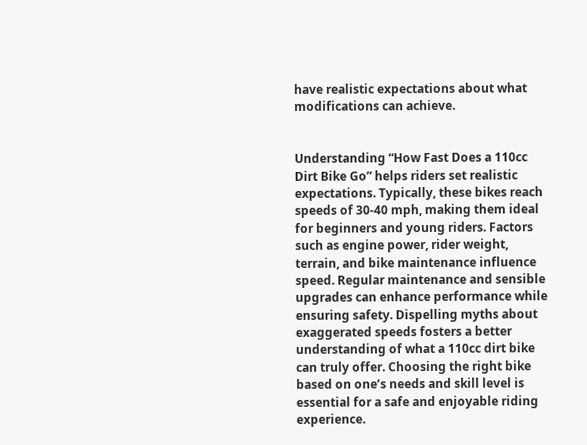have realistic expectations about what modifications can achieve.


Understanding “How Fast Does a 110cc Dirt Bike Go” helps riders set realistic expectations. Typically, these bikes reach speeds of 30-40 mph, making them ideal for beginners and young riders. Factors such as engine power, rider weight, terrain, and bike maintenance influence speed. Regular maintenance and sensible upgrades can enhance performance while ensuring safety. Dispelling myths about exaggerated speeds fosters a better understanding of what a 110cc dirt bike can truly offer. Choosing the right bike based on one’s needs and skill level is essential for a safe and enjoyable riding experience.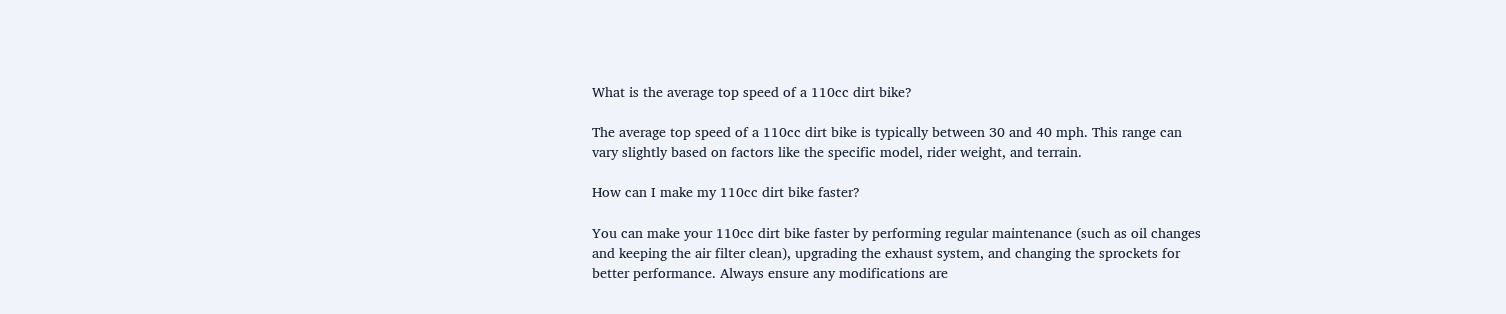What is the average top speed of a 110cc dirt bike?

The average top speed of a 110cc dirt bike is typically between 30 and 40 mph. This range can vary slightly based on factors like the specific model, rider weight, and terrain.

How can I make my 110cc dirt bike faster?

You can make your 110cc dirt bike faster by performing regular maintenance (such as oil changes and keeping the air filter clean), upgrading the exhaust system, and changing the sprockets for better performance. Always ensure any modifications are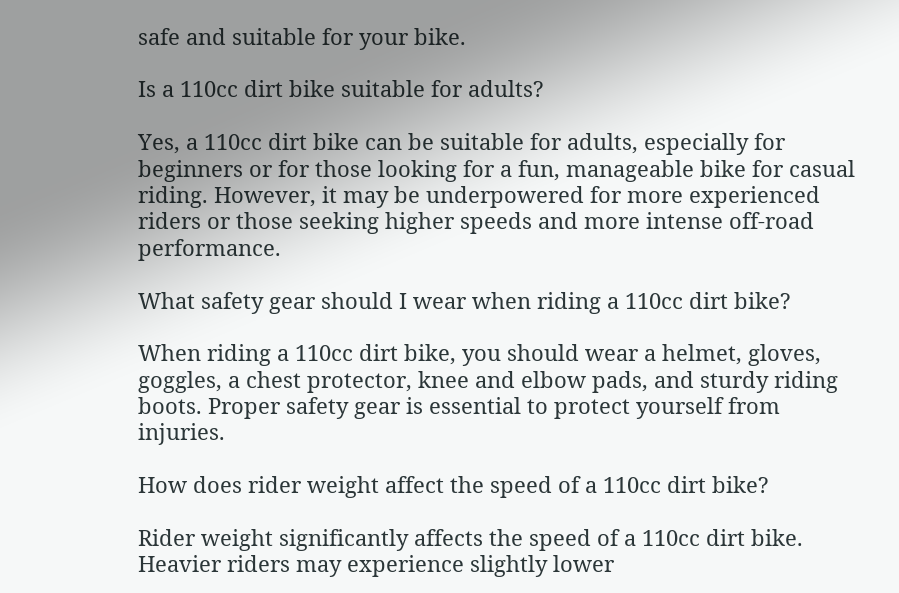safe and suitable for your bike.

Is a 110cc dirt bike suitable for adults?

Yes, a 110cc dirt bike can be suitable for adults, especially for beginners or for those looking for a fun, manageable bike for casual riding. However, it may be underpowered for more experienced riders or those seeking higher speeds and more intense off-road performance.

What safety gear should I wear when riding a 110cc dirt bike?

When riding a 110cc dirt bike, you should wear a helmet, gloves, goggles, a chest protector, knee and elbow pads, and sturdy riding boots. Proper safety gear is essential to protect yourself from injuries.

How does rider weight affect the speed of a 110cc dirt bike?

Rider weight significantly affects the speed of a 110cc dirt bike. Heavier riders may experience slightly lower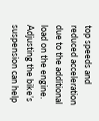top speeds and reduced acceleration due to the additional load on the engine. Adjusting the bike’s suspension can help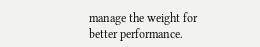manage the weight for better performance.